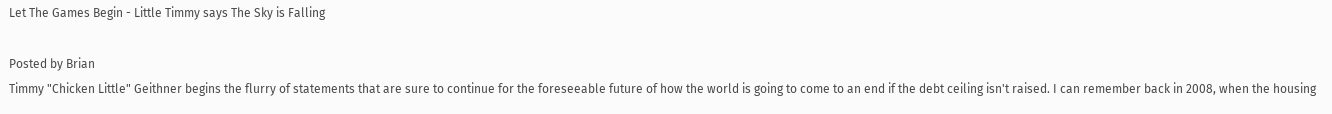Let The Games Begin - Little Timmy says The Sky is Falling

Posted by Brian
Timmy "Chicken Little" Geithner begins the flurry of statements that are sure to continue for the foreseeable future of how the world is going to come to an end if the debt ceiling isn't raised. I can remember back in 2008, when the housing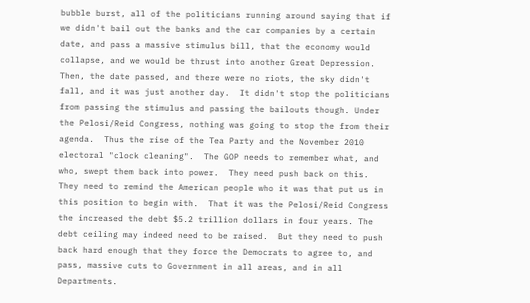bubble burst, all of the politicians running around saying that if we didn't bail out the banks and the car companies by a certain date, and pass a massive stimulus bill, that the economy would collapse, and we would be thrust into another Great Depression.  Then, the date passed, and there were no riots, the sky didn't fall, and it was just another day.  It didn't stop the politicians from passing the stimulus and passing the bailouts though. Under the Pelosi/Reid Congress, nothing was going to stop the from their agenda.  Thus the rise of the Tea Party and the November 2010 electoral "clock cleaning".  The GOP needs to remember what, and who, swept them back into power.  They need push back on this. They need to remind the American people who it was that put us in this position to begin with.  That it was the Pelosi/Reid Congress the increased the debt $5.2 trillion dollars in four years. The debt ceiling may indeed need to be raised.  But they need to push back hard enough that they force the Democrats to agree to, and pass, massive cuts to Government in all areas, and in all Departments.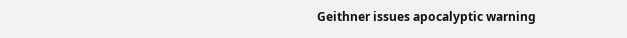Geithner issues apocalyptic warning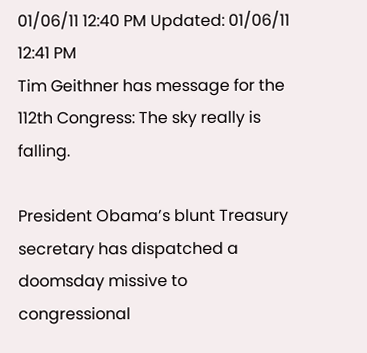01/06/11 12:40 PM Updated: 01/06/11 12:41 PM
Tim Geithner has message for the 112th Congress: The sky really is falling.

President Obama’s blunt Treasury secretary has dispatched a doomsday missive to congressional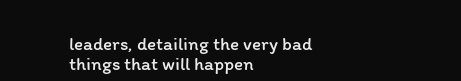leaders, detailing the very bad things that will happen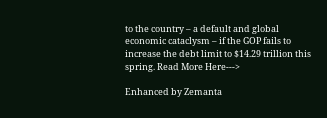to the country – a default and global economic cataclysm – if the GOP fails to increase the debt limit to $14.29 trillion this spring. Read More Here--->

Enhanced by Zemanta